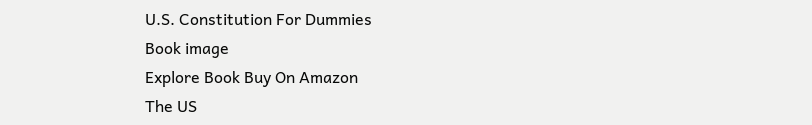U.S. Constitution For Dummies
Book image
Explore Book Buy On Amazon
The US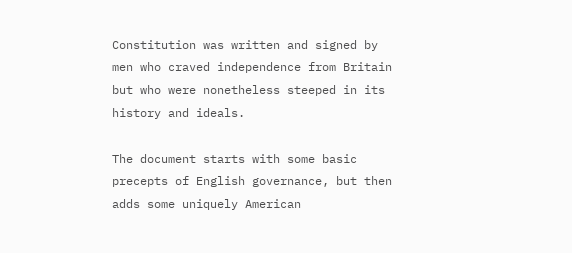Constitution was written and signed by men who craved independence from Britain but who were nonetheless steeped in its history and ideals.

The document starts with some basic precepts of English governance, but then adds some uniquely American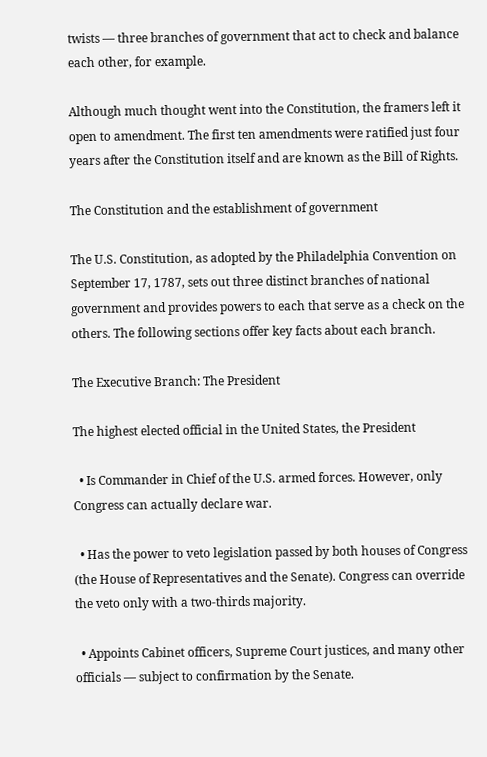twists — three branches of government that act to check and balance each other, for example.

Although much thought went into the Constitution, the framers left it open to amendment. The first ten amendments were ratified just four years after the Constitution itself and are known as the Bill of Rights.

The Constitution and the establishment of government

The U.S. Constitution, as adopted by the Philadelphia Convention on September 17, 1787, sets out three distinct branches of national government and provides powers to each that serve as a check on the others. The following sections offer key facts about each branch.

The Executive Branch: The President

The highest elected official in the United States, the President

  • Is Commander in Chief of the U.S. armed forces. However, only Congress can actually declare war.

  • Has the power to veto legislation passed by both houses of Congress (the House of Representatives and the Senate). Congress can override the veto only with a two-thirds majority.

  • Appoints Cabinet officers, Supreme Court justices, and many other officials — subject to confirmation by the Senate.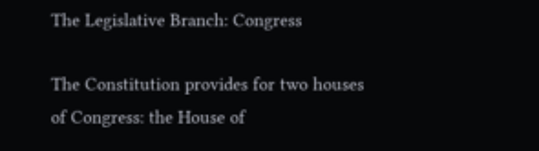The Legislative Branch: Congress

The Constitution provides for two houses of Congress: the House of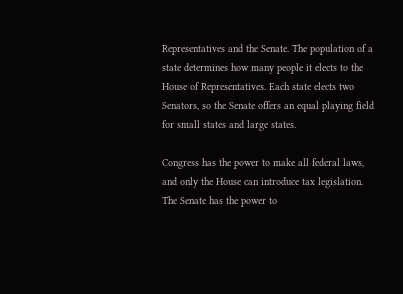Representatives and the Senate. The population of a state determines how many people it elects to the House of Representatives. Each state elects two Senators, so the Senate offers an equal playing field for small states and large states.

Congress has the power to make all federal laws, and only the House can introduce tax legislation. The Senate has the power to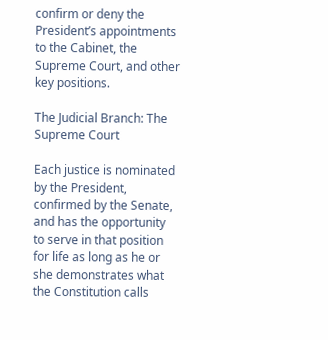confirm or deny the President’s appointments to the Cabinet, the Supreme Court, and other key positions.

The Judicial Branch: The Supreme Court

Each justice is nominated by the President, confirmed by the Senate, and has the opportunity to serve in that position for life as long as he or she demonstrates what the Constitution calls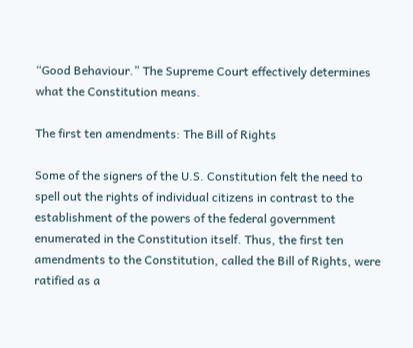“Good Behaviour.” The Supreme Court effectively determines what the Constitution means.

The first ten amendments: The Bill of Rights

Some of the signers of the U.S. Constitution felt the need to spell out the rights of individual citizens in contrast to the establishment of the powers of the federal government enumerated in the Constitution itself. Thus, the first ten amendments to the Constitution, called the Bill of Rights, were ratified as a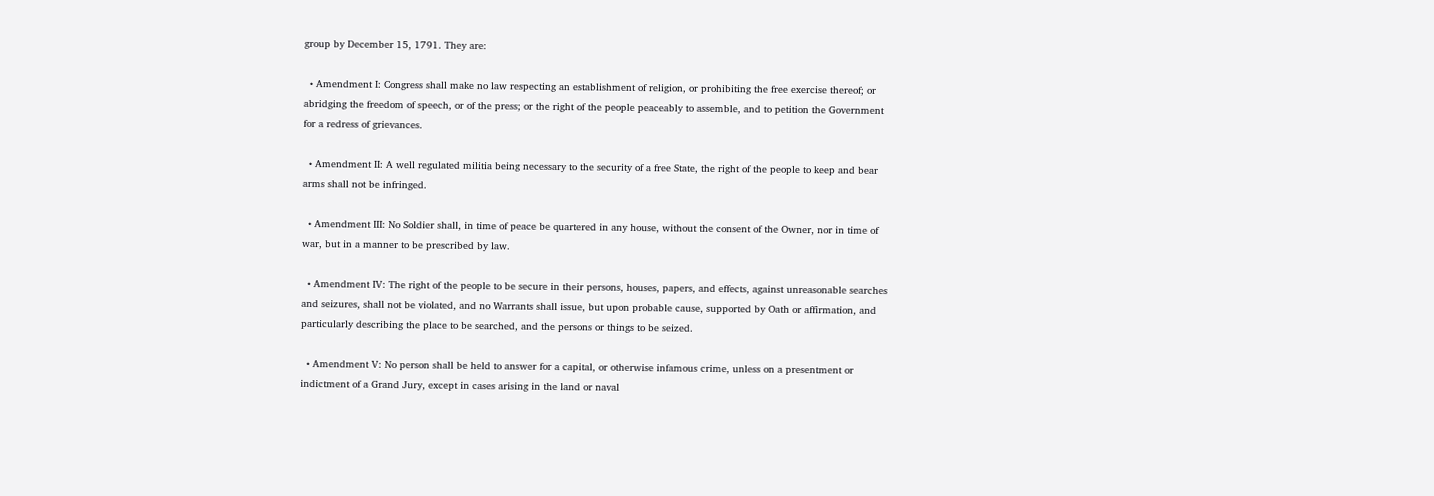group by December 15, 1791. They are:

  • Amendment I: Congress shall make no law respecting an establishment of religion, or prohibiting the free exercise thereof; or abridging the freedom of speech, or of the press; or the right of the people peaceably to assemble, and to petition the Government for a redress of grievances.

  • Amendment II: A well regulated militia being necessary to the security of a free State, the right of the people to keep and bear arms shall not be infringed.

  • Amendment III: No Soldier shall, in time of peace be quartered in any house, without the consent of the Owner, nor in time of war, but in a manner to be prescribed by law.

  • Amendment IV: The right of the people to be secure in their persons, houses, papers, and effects, against unreasonable searches and seizures, shall not be violated, and no Warrants shall issue, but upon probable cause, supported by Oath or affirmation, and particularly describing the place to be searched, and the persons or things to be seized.

  • Amendment V: No person shall be held to answer for a capital, or otherwise infamous crime, unless on a presentment or indictment of a Grand Jury, except in cases arising in the land or naval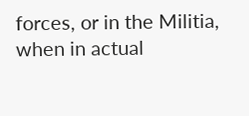forces, or in the Militia, when in actual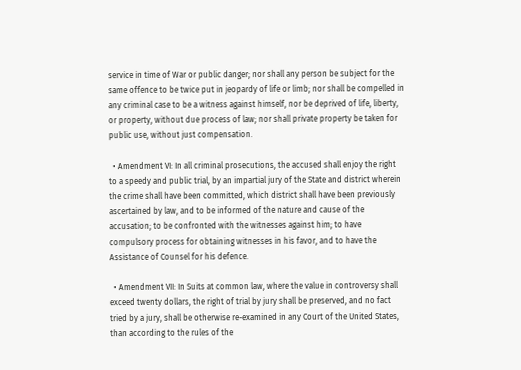service in time of War or public danger; nor shall any person be subject for the same offence to be twice put in jeopardy of life or limb; nor shall be compelled in any criminal case to be a witness against himself, nor be deprived of life, liberty, or property, without due process of law; nor shall private property be taken for public use, without just compensation.

  • Amendment VI: In all criminal prosecutions, the accused shall enjoy the right to a speedy and public trial, by an impartial jury of the State and district wherein the crime shall have been committed, which district shall have been previously ascertained by law, and to be informed of the nature and cause of the accusation; to be confronted with the witnesses against him; to have compulsory process for obtaining witnesses in his favor, and to have the Assistance of Counsel for his defence.

  • Amendment VII: In Suits at common law, where the value in controversy shall exceed twenty dollars, the right of trial by jury shall be preserved, and no fact tried by a jury, shall be otherwise re-examined in any Court of the United States, than according to the rules of the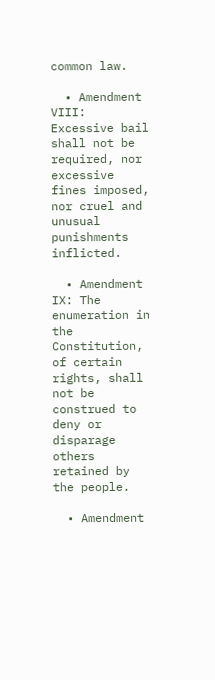common law.

  • Amendment VIII: Excessive bail shall not be required, nor excessive fines imposed, nor cruel and unusual punishments inflicted.

  • Amendment IX: The enumeration in the Constitution, of certain rights, shall not be construed to deny or disparage others retained by the people.

  • Amendment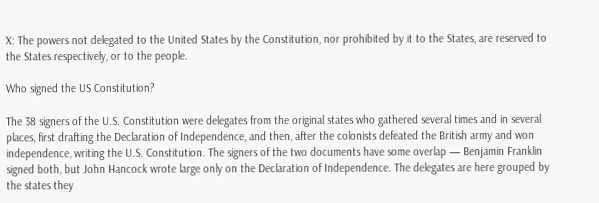X: The powers not delegated to the United States by the Constitution, nor prohibited by it to the States, are reserved to the States respectively, or to the people.

Who signed the US Constitution?

The 38 signers of the U.S. Constitution were delegates from the original states who gathered several times and in several places, first drafting the Declaration of Independence, and then, after the colonists defeated the British army and won independence, writing the U.S. Constitution. The signers of the two documents have some overlap — Benjamin Franklin signed both, but John Hancock wrote large only on the Declaration of Independence. The delegates are here grouped by the states they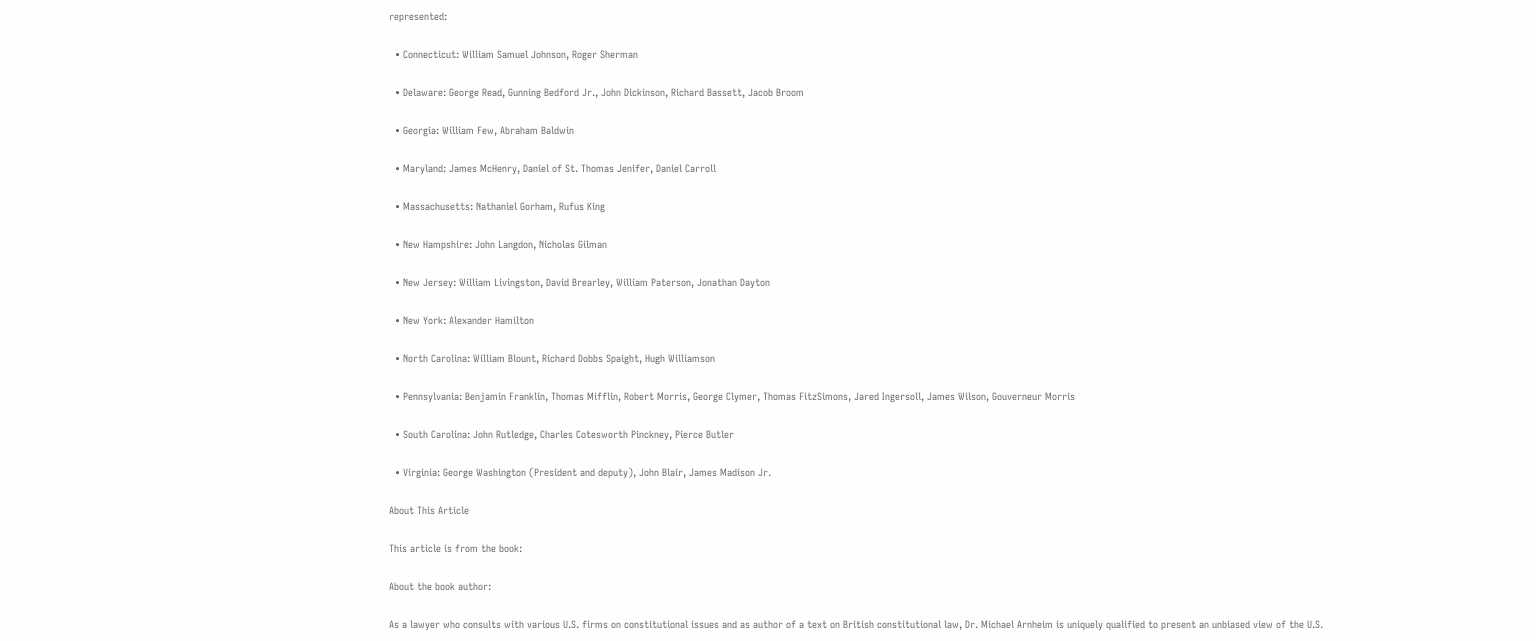represented:

  • Connecticut: William Samuel Johnson, Roger Sherman

  • Delaware: George Read, Gunning Bedford Jr., John Dickinson, Richard Bassett, Jacob Broom

  • Georgia: William Few, Abraham Baldwin

  • Maryland: James McHenry, Daniel of St. Thomas Jenifer, Daniel Carroll

  • Massachusetts: Nathaniel Gorham, Rufus King

  • New Hampshire: John Langdon, Nicholas Gilman

  • New Jersey: William Livingston, David Brearley, William Paterson, Jonathan Dayton

  • New York: Alexander Hamilton

  • North Carolina: William Blount, Richard Dobbs Spaight, Hugh Williamson

  • Pennsylvania: Benjamin Franklin, Thomas Mifflin, Robert Morris, George Clymer, Thomas FitzSimons, Jared Ingersoll, James Wilson, Gouverneur Morris

  • South Carolina: John Rutledge, Charles Cotesworth Pinckney, Pierce Butler

  • Virginia: George Washington (President and deputy), John Blair, James Madison Jr.

About This Article

This article is from the book:

About the book author:

As a lawyer who consults with various U.S. firms on constitutional issues and as author of a text on British constitutional law, Dr. Michael Arnheim is uniquely qualified to present an unbiased view of the U.S.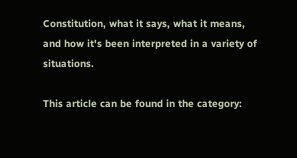Constitution, what it says, what it means, and how it's been interpreted in a variety of situations.

This article can be found in the category: